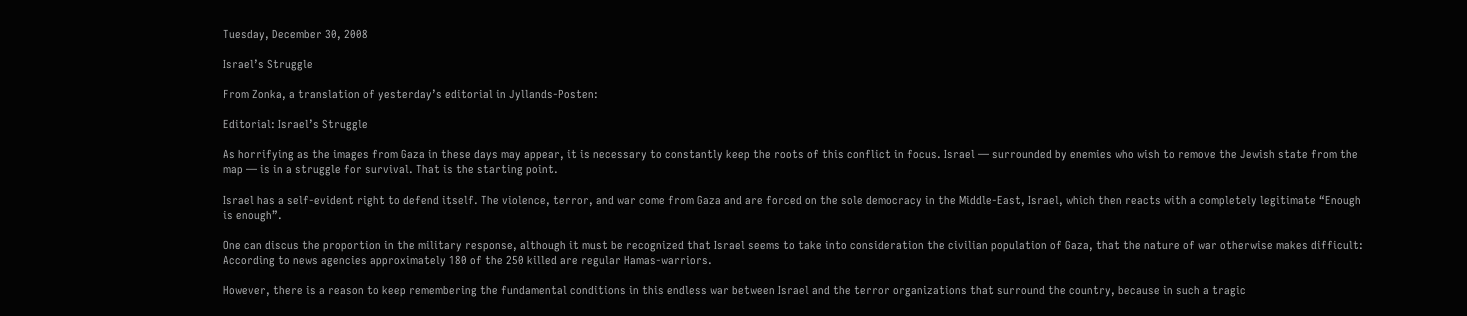Tuesday, December 30, 2008

Israel’s Struggle

From Zonka, a translation of yesterday’s editorial in Jyllands-Posten:

Editorial: Israel’s Struggle

As horrifying as the images from Gaza in these days may appear, it is necessary to constantly keep the roots of this conflict in focus. Israel — surrounded by enemies who wish to remove the Jewish state from the map — is in a struggle for survival. That is the starting point.

Israel has a self-evident right to defend itself. The violence, terror, and war come from Gaza and are forced on the sole democracy in the Middle-East, Israel, which then reacts with a completely legitimate “Enough is enough”.

One can discus the proportion in the military response, although it must be recognized that Israel seems to take into consideration the civilian population of Gaza, that the nature of war otherwise makes difficult: According to news agencies approximately 180 of the 250 killed are regular Hamas-warriors.

However, there is a reason to keep remembering the fundamental conditions in this endless war between Israel and the terror organizations that surround the country, because in such a tragic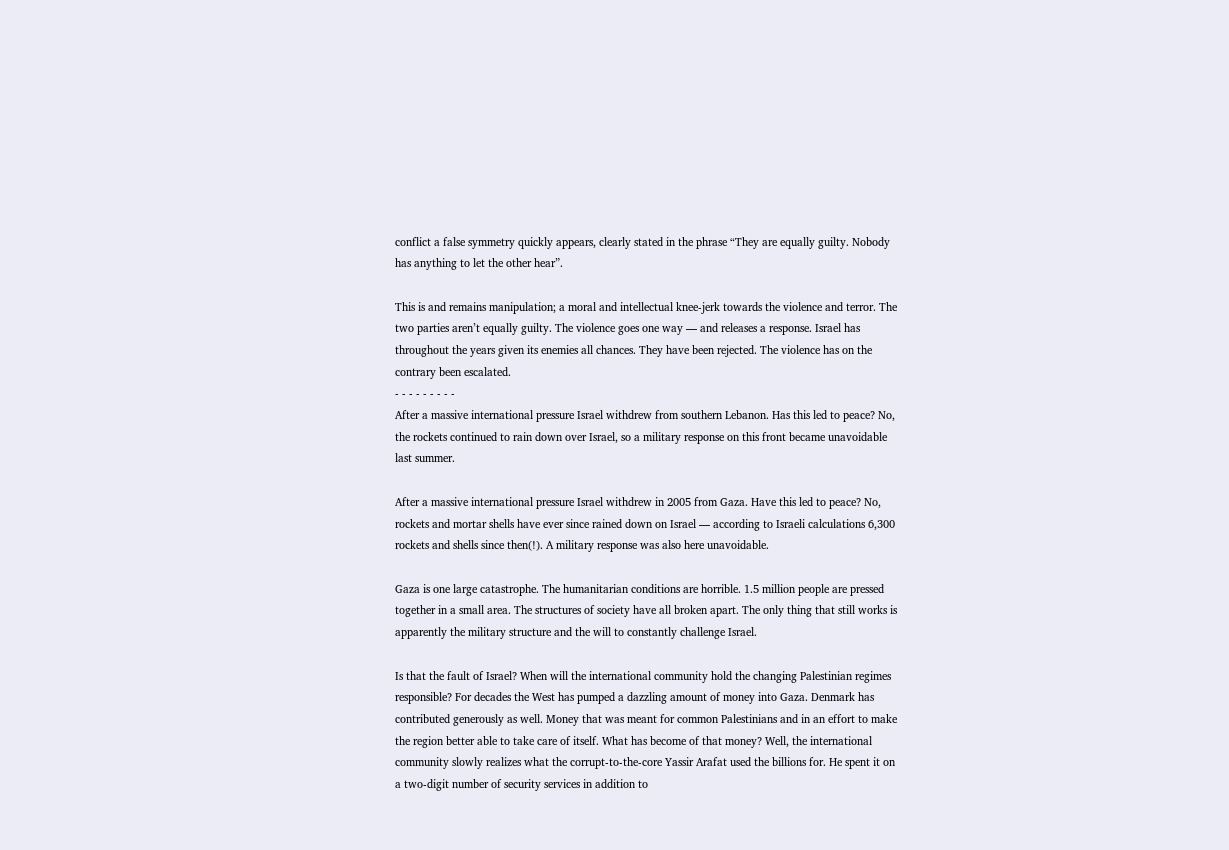conflict a false symmetry quickly appears, clearly stated in the phrase “They are equally guilty. Nobody has anything to let the other hear”.

This is and remains manipulation; a moral and intellectual knee-jerk towards the violence and terror. The two parties aren’t equally guilty. The violence goes one way — and releases a response. Israel has throughout the years given its enemies all chances. They have been rejected. The violence has on the contrary been escalated.
- - - - - - - - -
After a massive international pressure Israel withdrew from southern Lebanon. Has this led to peace? No, the rockets continued to rain down over Israel, so a military response on this front became unavoidable last summer.

After a massive international pressure Israel withdrew in 2005 from Gaza. Have this led to peace? No, rockets and mortar shells have ever since rained down on Israel — according to Israeli calculations 6,300 rockets and shells since then(!). A military response was also here unavoidable.

Gaza is one large catastrophe. The humanitarian conditions are horrible. 1.5 million people are pressed together in a small area. The structures of society have all broken apart. The only thing that still works is apparently the military structure and the will to constantly challenge Israel.

Is that the fault of Israel? When will the international community hold the changing Palestinian regimes responsible? For decades the West has pumped a dazzling amount of money into Gaza. Denmark has contributed generously as well. Money that was meant for common Palestinians and in an effort to make the region better able to take care of itself. What has become of that money? Well, the international community slowly realizes what the corrupt-to-the-core Yassir Arafat used the billions for. He spent it on a two-digit number of security services in addition to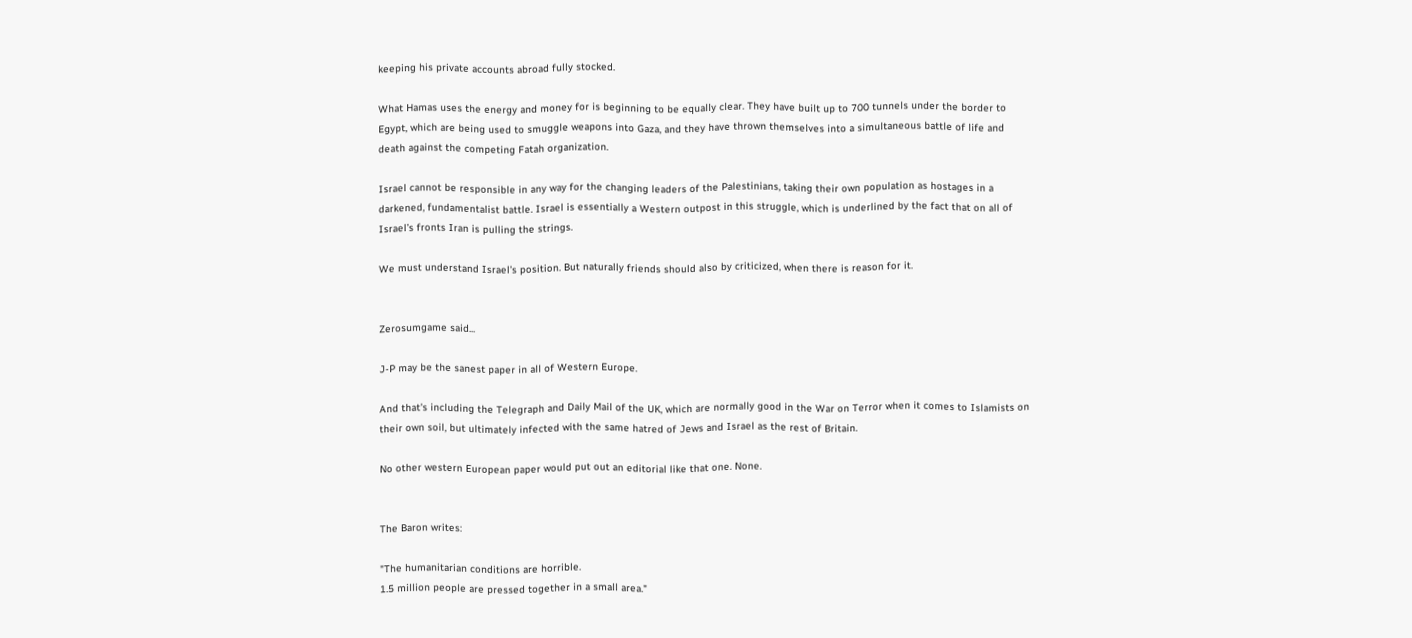keeping his private accounts abroad fully stocked.

What Hamas uses the energy and money for is beginning to be equally clear. They have built up to 700 tunnels under the border to Egypt, which are being used to smuggle weapons into Gaza, and they have thrown themselves into a simultaneous battle of life and death against the competing Fatah organization.

Israel cannot be responsible in any way for the changing leaders of the Palestinians, taking their own population as hostages in a darkened, fundamentalist battle. Israel is essentially a Western outpost in this struggle, which is underlined by the fact that on all of Israel’s fronts Iran is pulling the strings.

We must understand Israel’s position. But naturally friends should also by criticized, when there is reason for it.


Zerosumgame said...

J-P may be the sanest paper in all of Western Europe.

And that's including the Telegraph and Daily Mail of the UK, which are normally good in the War on Terror when it comes to Islamists on their own soil, but ultimately infected with the same hatred of Jews and Israel as the rest of Britain.

No other western European paper would put out an editorial like that one. None.


The Baron writes:

"The humanitarian conditions are horrible.
1.5 million people are pressed together in a small area."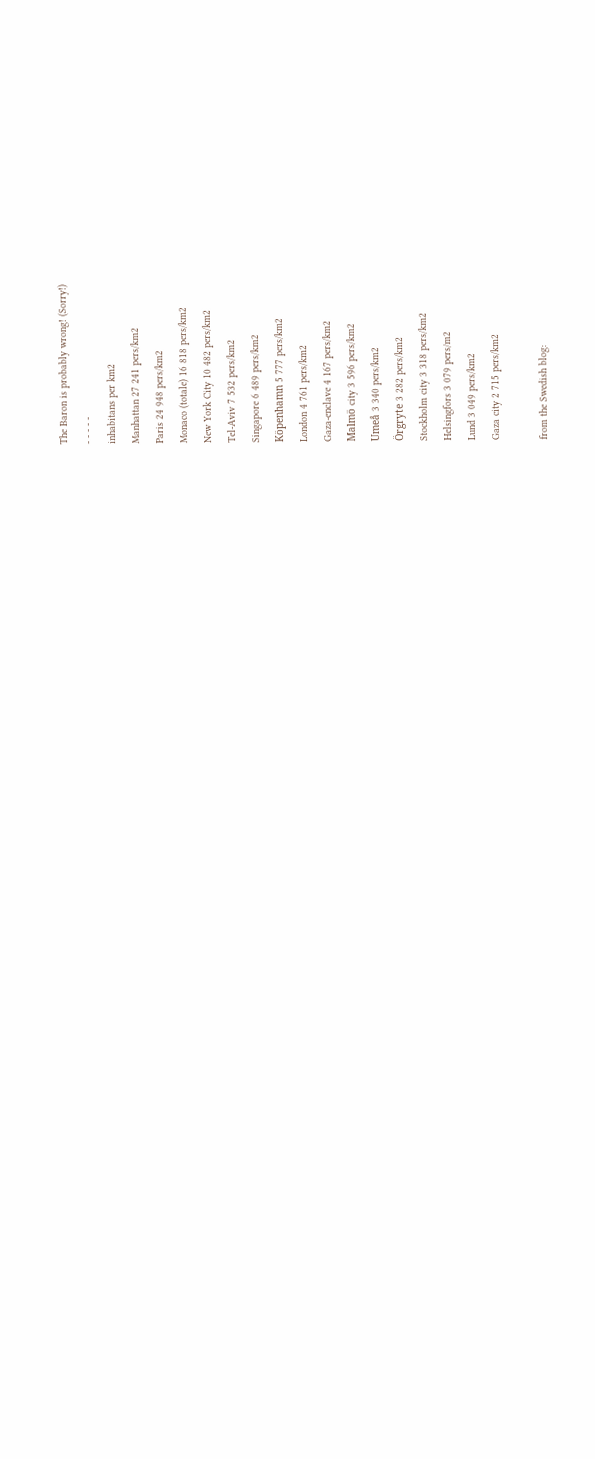The Baron is probably wrong! (Sorry!)
- - - - -
inhabitans per km2
Manhattan 27 241 pers/km2
Paris 24 948 pers/km2
Monaco (totale) 16 818 pers/km2
New York City 10 482 pers/km2
Tel-Aviv 7 532 pers/km2
Singapore 6 489 pers/km2
Köpenhamn 5 777 pers/km2
London 4 761 pers/km2
Gaza-enclave 4 167 pers/km2
Malmö city 3 596 pers/km2
Umeå 3 340 pers/km2
Örgryte 3 282 pers/km2
Stockholm city 3 318 pers/km2
Helsingfors 3 079 pers/m2
Lund 3 049 pers/km2
Gaza city 2 715 pers/km2

from the Swedish blog: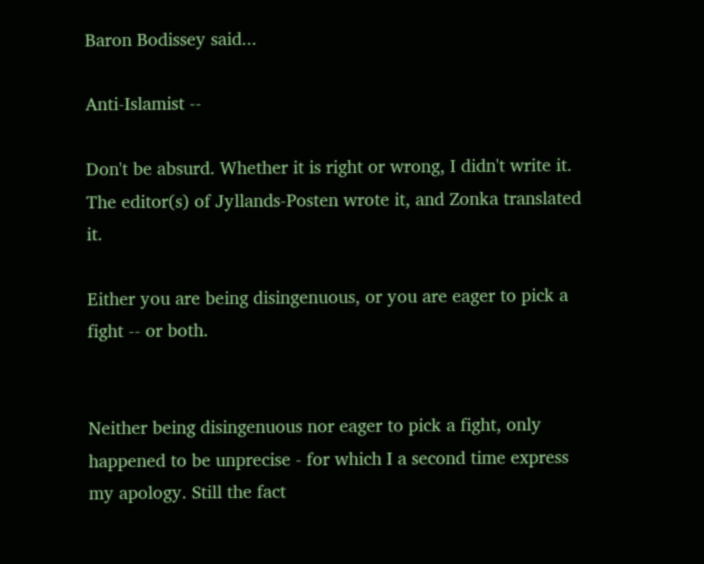Baron Bodissey said...

Anti-Islamist --

Don't be absurd. Whether it is right or wrong, I didn't write it. The editor(s) of Jyllands-Posten wrote it, and Zonka translated it.

Either you are being disingenuous, or you are eager to pick a fight -- or both.


Neither being disingenuous nor eager to pick a fight, only happened to be unprecise - for which I a second time express my apology. Still the fact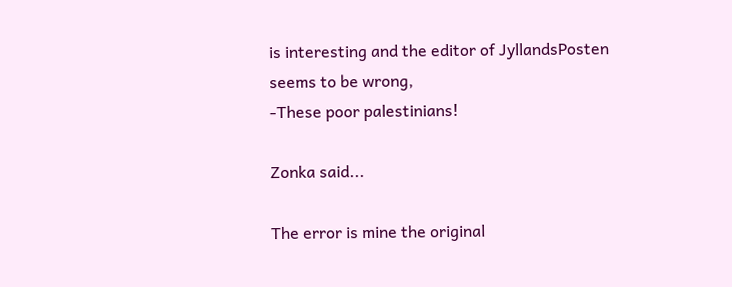is interesting and the editor of JyllandsPosten seems to be wrong,
-These poor palestinians!

Zonka said...

The error is mine the original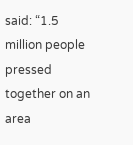said: “1.5 million people pressed together on an area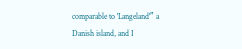comparable to 'Langeland'” a Danish island, and I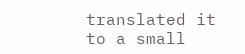translated it to a small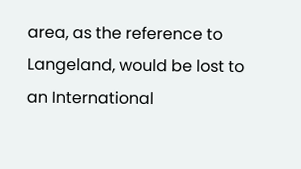area, as the reference to Langeland, would be lost to an International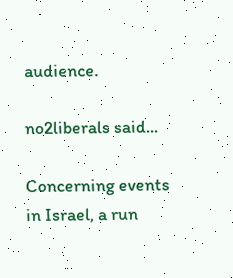audience.

no2liberals said...

Concerning events in Israel, a run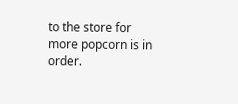to the store for more popcorn is in order.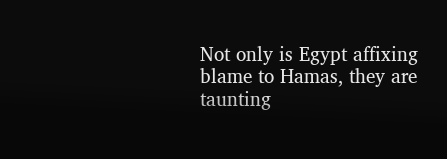Not only is Egypt affixing blame to Hamas, they are taunting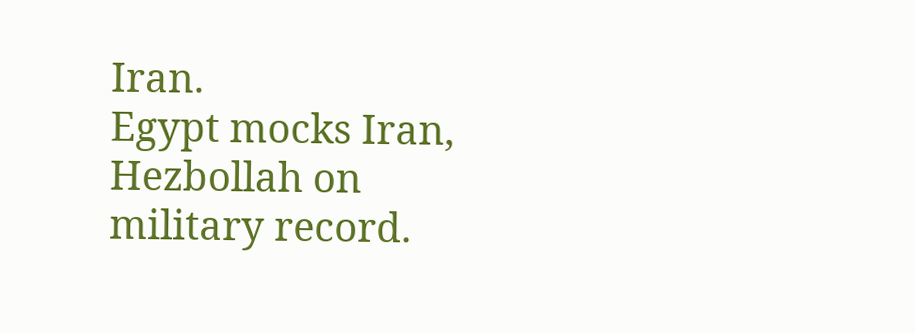Iran.
Egypt mocks Iran, Hezbollah on military record.